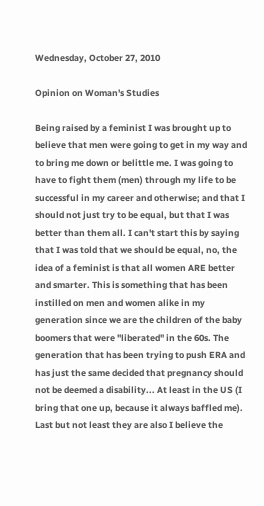Wednesday, October 27, 2010

Opinion on Woman's Studies

Being raised by a feminist I was brought up to believe that men were going to get in my way and to bring me down or belittle me. I was going to have to fight them (men) through my life to be successful in my career and otherwise; and that I should not just try to be equal, but that I was better than them all. I can't start this by saying that I was told that we should be equal, no, the idea of a feminist is that all women ARE better and smarter. This is something that has been instilled on men and women alike in my generation since we are the children of the baby boomers that were "liberated" in the 60s. The generation that has been trying to push ERA and has just the same decided that pregnancy should not be deemed a disability... At least in the US (I bring that one up, because it always baffled me). Last but not least they are also I believe the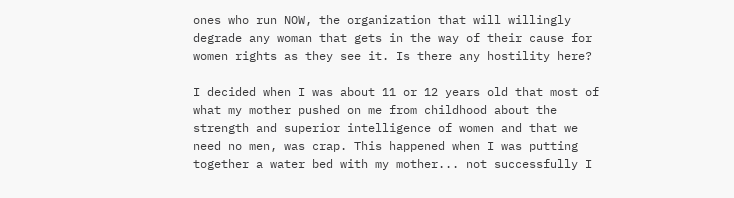ones who run NOW, the organization that will willingly degrade any woman that gets in the way of their cause for women rights as they see it. Is there any hostility here?

I decided when I was about 11 or 12 years old that most of what my mother pushed on me from childhood about the strength and superior intelligence of women and that we need no men, was crap. This happened when I was putting together a water bed with my mother... not successfully I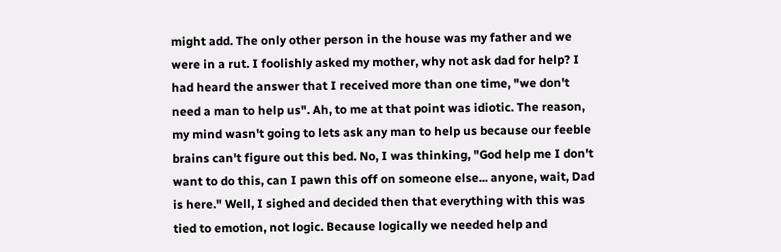might add. The only other person in the house was my father and we were in a rut. I foolishly asked my mother, why not ask dad for help? I had heard the answer that I received more than one time, "we don't need a man to help us". Ah, to me at that point was idiotic. The reason, my mind wasn't going to lets ask any man to help us because our feeble brains can't figure out this bed. No, I was thinking, "God help me I don't want to do this, can I pawn this off on someone else... anyone, wait, Dad is here." Well, I sighed and decided then that everything with this was tied to emotion, not logic. Because logically we needed help and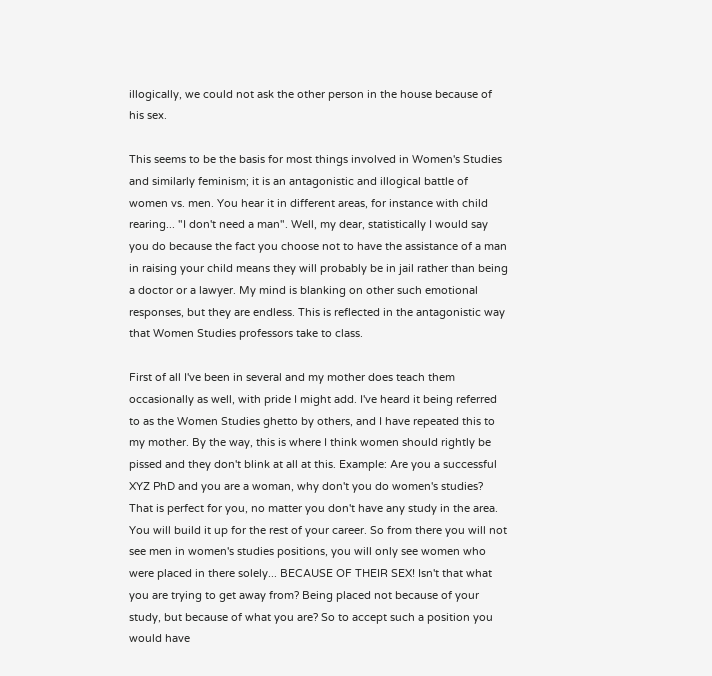illogically, we could not ask the other person in the house because of his sex.

This seems to be the basis for most things involved in Women's Studies and similarly feminism; it is an antagonistic and illogical battle of women vs. men. You hear it in different areas, for instance with child rearing... "I don't need a man". Well, my dear, statistically I would say you do because the fact you choose not to have the assistance of a man in raising your child means they will probably be in jail rather than being a doctor or a lawyer. My mind is blanking on other such emotional responses, but they are endless. This is reflected in the antagonistic way that Women Studies professors take to class.

First of all I've been in several and my mother does teach them occasionally as well, with pride I might add. I've heard it being referred to as the Women Studies ghetto by others, and I have repeated this to my mother. By the way, this is where I think women should rightly be pissed and they don't blink at all at this. Example: Are you a successful XYZ PhD and you are a woman, why don't you do women's studies? That is perfect for you, no matter you don't have any study in the area. You will build it up for the rest of your career. So from there you will not see men in women's studies positions, you will only see women who were placed in there solely... BECAUSE OF THEIR SEX! Isn't that what you are trying to get away from? Being placed not because of your study, but because of what you are? So to accept such a position you would have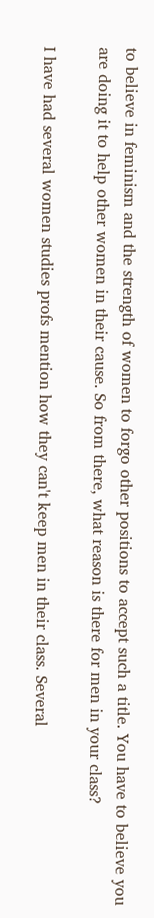to believe in feminism and the strength of women to forgo other positions to accept such a title. You have to believe you are doing it to help other women in their cause. So from there, what reason is there for men in your class?

I have had several women studies profs mention how they can't keep men in their class. Several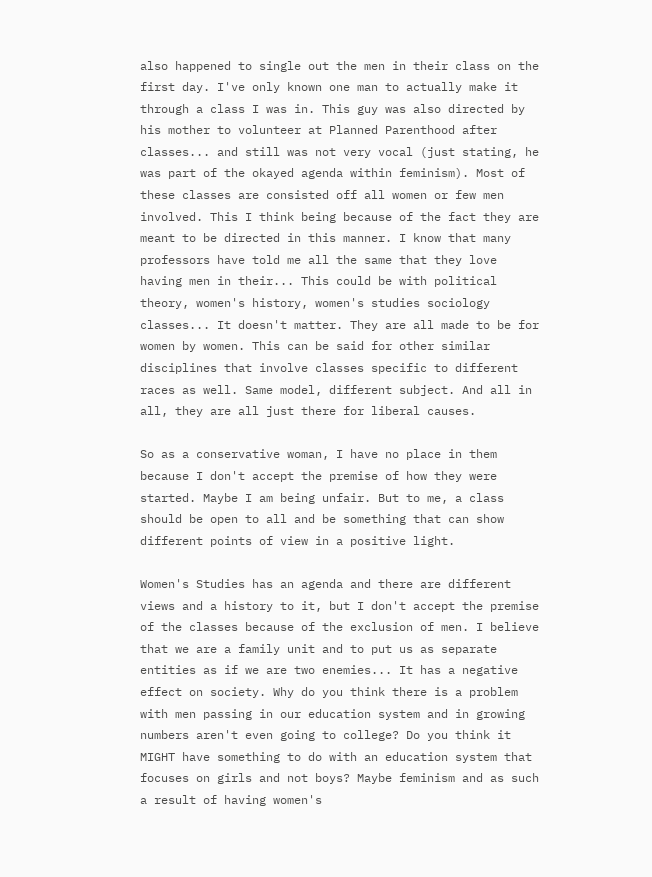also happened to single out the men in their class on the first day. I've only known one man to actually make it through a class I was in. This guy was also directed by his mother to volunteer at Planned Parenthood after classes... and still was not very vocal (just stating, he was part of the okayed agenda within feminism). Most of these classes are consisted off all women or few men involved. This I think being because of the fact they are meant to be directed in this manner. I know that many professors have told me all the same that they love having men in their... This could be with political theory, women's history, women's studies sociology classes... It doesn't matter. They are all made to be for women by women. This can be said for other similar disciplines that involve classes specific to different races as well. Same model, different subject. And all in all, they are all just there for liberal causes.

So as a conservative woman, I have no place in them because I don't accept the premise of how they were started. Maybe I am being unfair. But to me, a class should be open to all and be something that can show different points of view in a positive light.

Women's Studies has an agenda and there are different views and a history to it, but I don't accept the premise of the classes because of the exclusion of men. I believe that we are a family unit and to put us as separate entities as if we are two enemies... It has a negative effect on society. Why do you think there is a problem with men passing in our education system and in growing numbers aren't even going to college? Do you think it MIGHT have something to do with an education system that focuses on girls and not boys? Maybe feminism and as such a result of having women's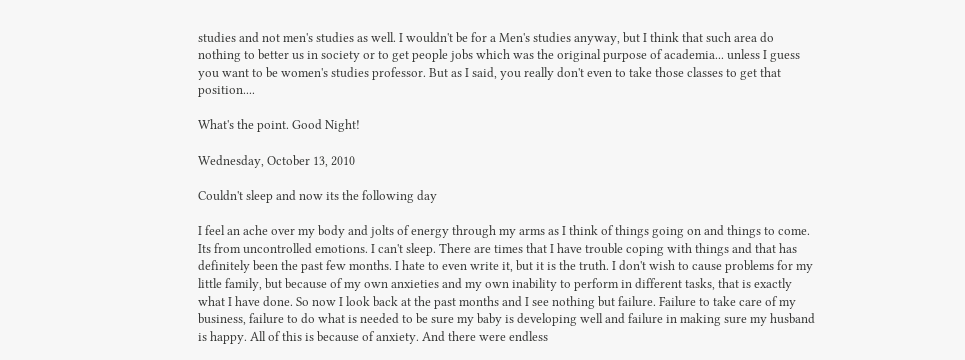studies and not men's studies as well. I wouldn't be for a Men's studies anyway, but I think that such area do nothing to better us in society or to get people jobs which was the original purpose of academia... unless I guess you want to be women's studies professor. But as I said, you really don't even to take those classes to get that position....

What's the point. Good Night!

Wednesday, October 13, 2010

Couldn't sleep and now its the following day

I feel an ache over my body and jolts of energy through my arms as I think of things going on and things to come. Its from uncontrolled emotions. I can't sleep. There are times that I have trouble coping with things and that has definitely been the past few months. I hate to even write it, but it is the truth. I don't wish to cause problems for my little family, but because of my own anxieties and my own inability to perform in different tasks, that is exactly what I have done. So now I look back at the past months and I see nothing but failure. Failure to take care of my business, failure to do what is needed to be sure my baby is developing well and failure in making sure my husband is happy. All of this is because of anxiety. And there were endless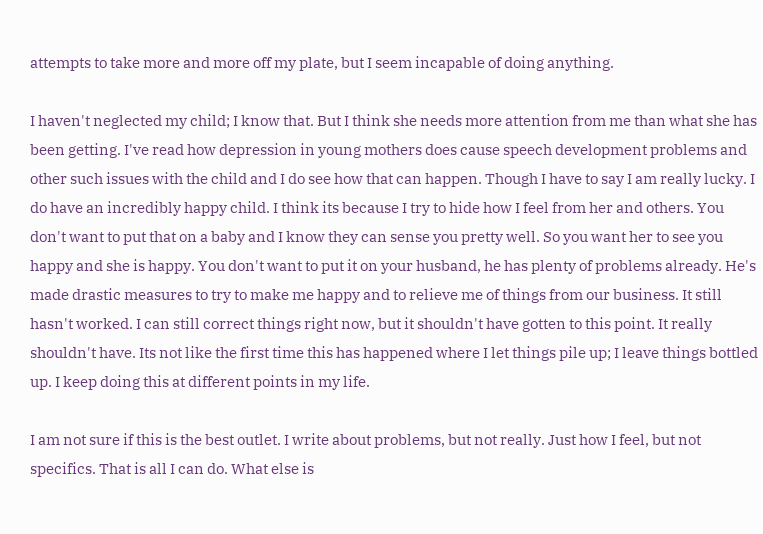attempts to take more and more off my plate, but I seem incapable of doing anything.

I haven't neglected my child; I know that. But I think she needs more attention from me than what she has been getting. I've read how depression in young mothers does cause speech development problems and other such issues with the child and I do see how that can happen. Though I have to say I am really lucky. I do have an incredibly happy child. I think its because I try to hide how I feel from her and others. You don't want to put that on a baby and I know they can sense you pretty well. So you want her to see you happy and she is happy. You don't want to put it on your husband, he has plenty of problems already. He's made drastic measures to try to make me happy and to relieve me of things from our business. It still hasn't worked. I can still correct things right now, but it shouldn't have gotten to this point. It really shouldn't have. Its not like the first time this has happened where I let things pile up; I leave things bottled up. I keep doing this at different points in my life.

I am not sure if this is the best outlet. I write about problems, but not really. Just how I feel, but not specifics. That is all I can do. What else is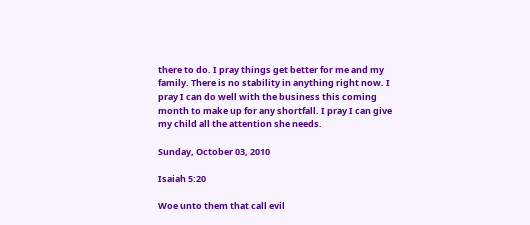there to do. I pray things get better for me and my family. There is no stability in anything right now. I pray I can do well with the business this coming month to make up for any shortfall. I pray I can give my child all the attention she needs.

Sunday, October 03, 2010

Isaiah 5:20

Woe unto them that call evil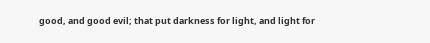good, and good evil; that put darkness for light, and light for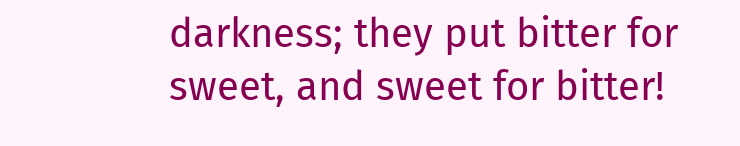darkness; they put bitter for sweet, and sweet for bitter!